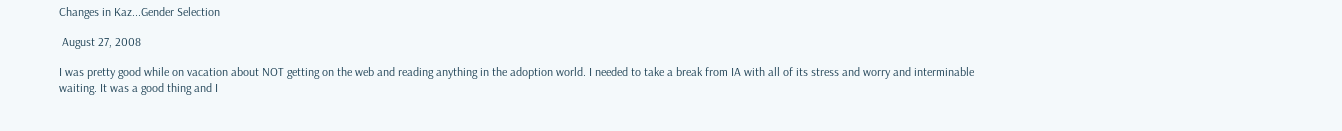Changes in Kaz...Gender Selection

 August 27, 2008

I was pretty good while on vacation about NOT getting on the web and reading anything in the adoption world. I needed to take a break from IA with all of its stress and worry and interminable waiting. It was a good thing and I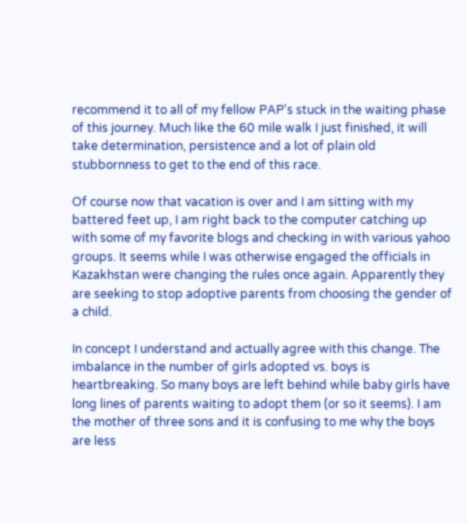recommend it to all of my fellow PAP's stuck in the waiting phase of this journey. Much like the 60 mile walk I just finished, it will take determination, persistence and a lot of plain old stubbornness to get to the end of this race.

Of course now that vacation is over and I am sitting with my battered feet up, I am right back to the computer catching up with some of my favorite blogs and checking in with various yahoo groups. It seems while I was otherwise engaged the officials in Kazakhstan were changing the rules once again. Apparently they are seeking to stop adoptive parents from choosing the gender of a child.

In concept I understand and actually agree with this change. The imbalance in the number of girls adopted vs. boys is heartbreaking. So many boys are left behind while baby girls have long lines of parents waiting to adopt them (or so it seems). I am the mother of three sons and it is confusing to me why the boys are less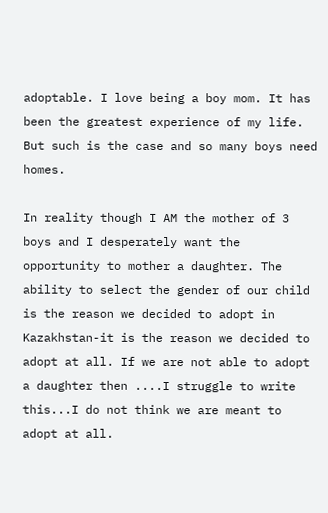adoptable. I love being a boy mom. It has been the greatest experience of my life. But such is the case and so many boys need homes.

In reality though I AM the mother of 3 boys and I desperately want the opportunity to mother a daughter. The ability to select the gender of our child is the reason we decided to adopt in Kazakhstan-it is the reason we decided to adopt at all. If we are not able to adopt a daughter then ....I struggle to write this...I do not think we are meant to adopt at all.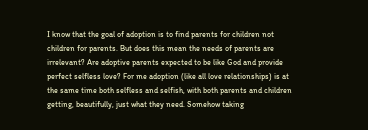I know that the goal of adoption is to find parents for children not children for parents. But does this mean the needs of parents are irrelevant? Are adoptive parents expected to be like God and provide perfect selfless love? For me adoption (like all love relationships) is at the same time both selfless and selfish, with both parents and children getting, beautifully, just what they need. Somehow taking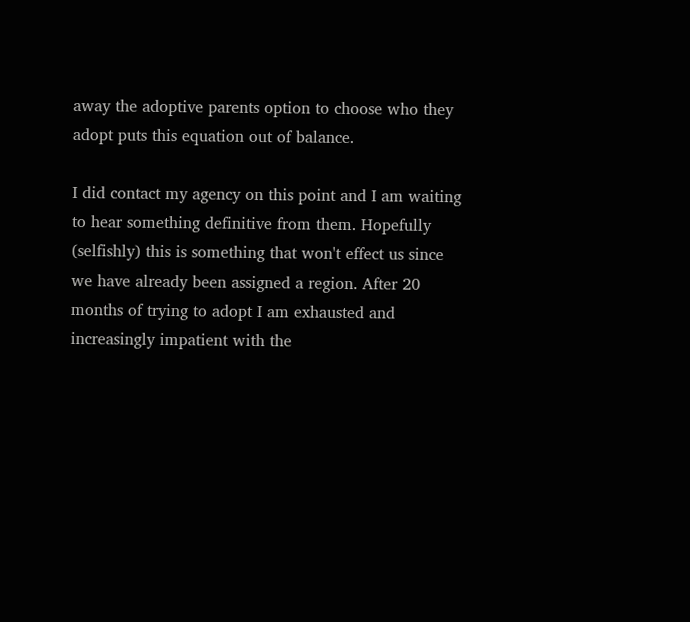away the adoptive parents option to choose who they adopt puts this equation out of balance.

I did contact my agency on this point and I am waiting to hear something definitive from them. Hopefully (selfishly) this is something that won't effect us since we have already been assigned a region. After 20 months of trying to adopt I am exhausted and increasingly impatient with the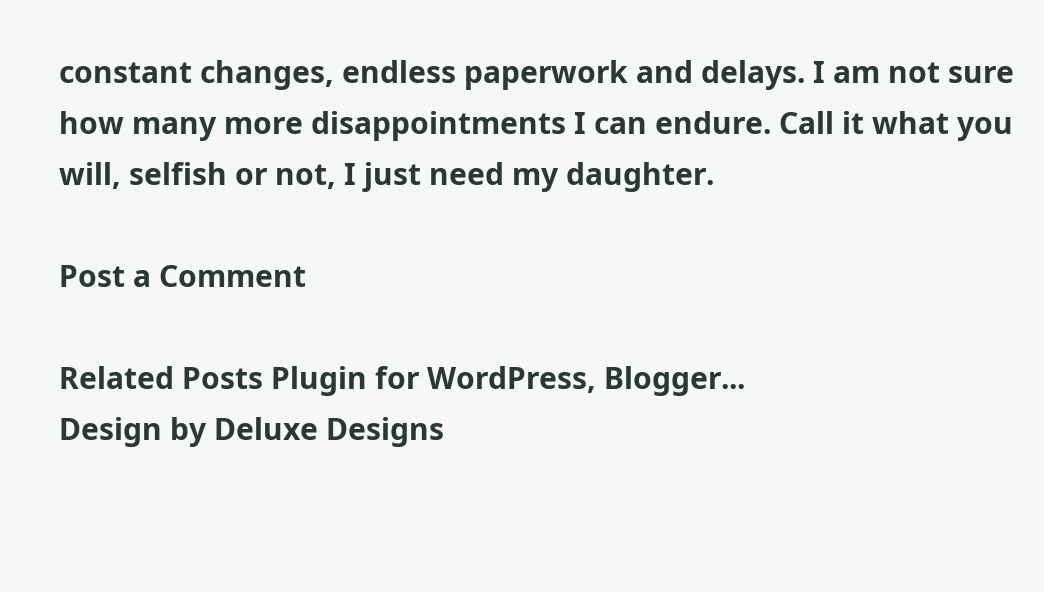constant changes, endless paperwork and delays. I am not sure how many more disappointments I can endure. Call it what you will, selfish or not, I just need my daughter.

Post a Comment

Related Posts Plugin for WordPress, Blogger...
Design by Deluxe Designs